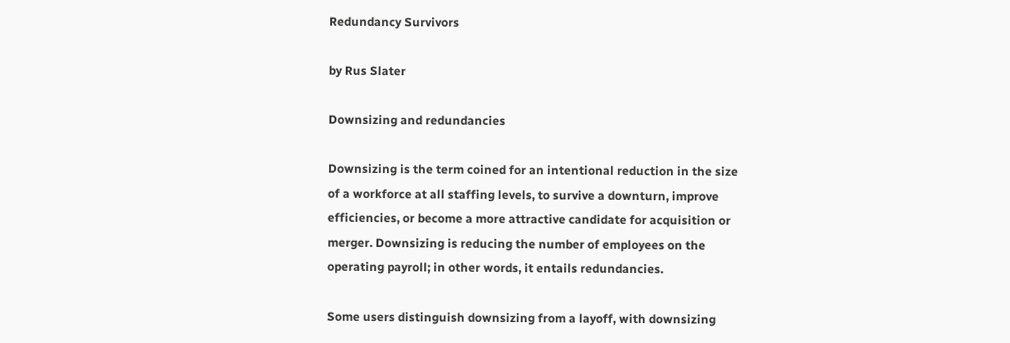Redundancy Survivors

by Rus Slater

Downsizing and redundancies

Downsizing is the term coined for an intentional reduction in the size of a workforce at all staffing levels, to survive a downturn, improve efficiencies, or become a more attractive candidate for acquisition or merger. Downsizing is reducing the number of employees on the operating payroll; in other words, it entails redundancies.

Some users distinguish downsizing from a layoff, with downsizing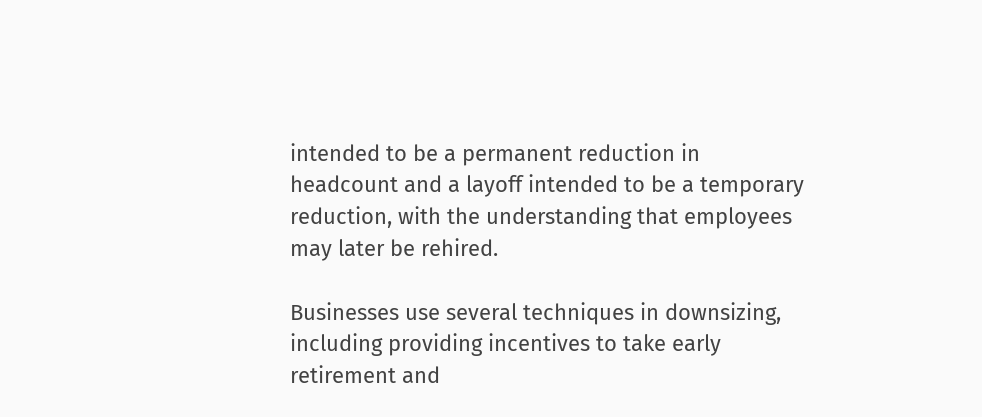intended to be a permanent reduction in headcount and a layoff intended to be a temporary reduction, with the understanding that employees may later be rehired.

Businesses use several techniques in downsizing, including providing incentives to take early retirement and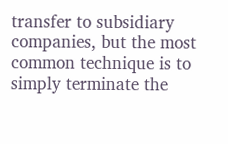transfer to subsidiary companies, but the most common technique is to simply terminate the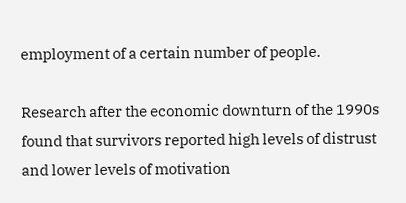employment of a certain number of people.

Research after the economic downturn of the 1990s found that survivors reported high levels of distrust and lower levels of motivation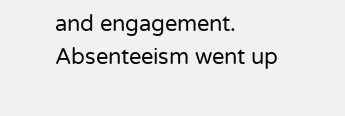and engagement. Absenteeism went up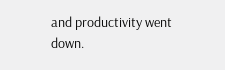and productivity went down.